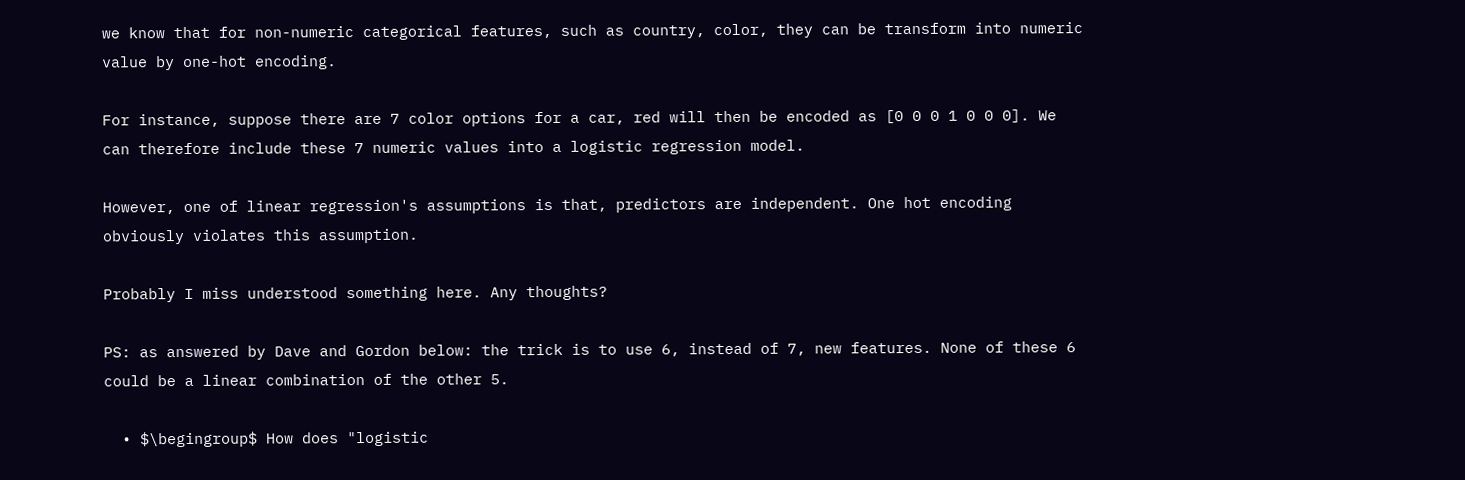we know that for non-numeric categorical features, such as country, color, they can be transform into numeric value by one-hot encoding.

For instance, suppose there are 7 color options for a car, red will then be encoded as [0 0 0 1 0 0 0]. We can therefore include these 7 numeric values into a logistic regression model.

However, one of linear regression's assumptions is that, predictors are independent. One hot encoding obviously violates this assumption.

Probably I miss understood something here. Any thoughts?

PS: as answered by Dave and Gordon below: the trick is to use 6, instead of 7, new features. None of these 6 could be a linear combination of the other 5.

  • $\begingroup$ How does "logistic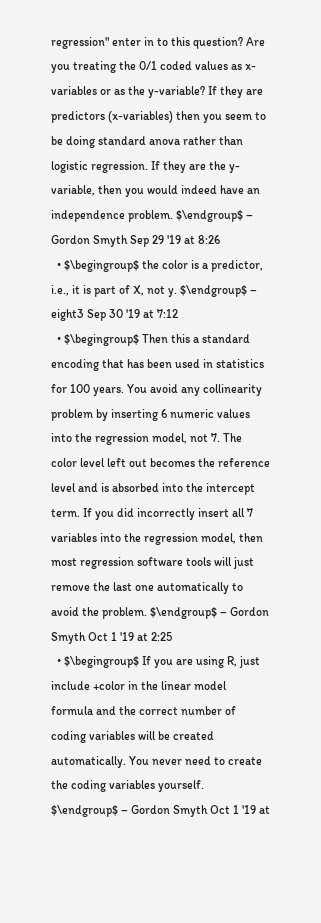regression" enter in to this question? Are you treating the 0/1 coded values as x-variables or as the y-variable? If they are predictors (x-variables) then you seem to be doing standard anova rather than logistic regression. If they are the y-variable, then you would indeed have an independence problem. $\endgroup$ – Gordon Smyth Sep 29 '19 at 8:26
  • $\begingroup$ the color is a predictor, i.e., it is part of X, not y. $\endgroup$ – eight3 Sep 30 '19 at 7:12
  • $\begingroup$ Then this a standard encoding that has been used in statistics for 100 years. You avoid any collinearity problem by inserting 6 numeric values into the regression model, not 7. The color level left out becomes the reference level and is absorbed into the intercept term. If you did incorrectly insert all 7 variables into the regression model, then most regression software tools will just remove the last one automatically to avoid the problem. $\endgroup$ – Gordon Smyth Oct 1 '19 at 2:25
  • $\begingroup$ If you are using R, just include +color in the linear model formula and the correct number of coding variables will be created automatically. You never need to create the coding variables yourself. $\endgroup$ – Gordon Smyth Oct 1 '19 at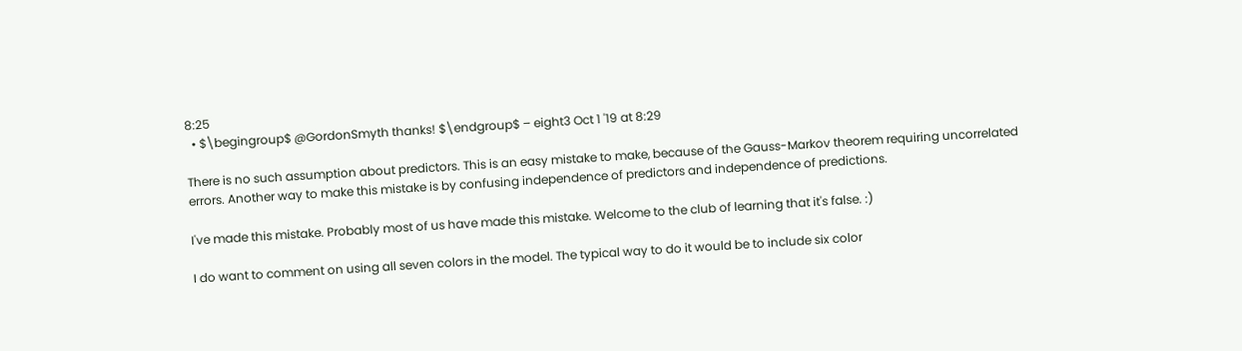8:25
  • $\begingroup$ @GordonSmyth thanks! $\endgroup$ – eight3 Oct 1 '19 at 8:29

There is no such assumption about predictors. This is an easy mistake to make, because of the Gauss-Markov theorem requiring uncorrelated errors. Another way to make this mistake is by confusing independence of predictors and independence of predictions.

I've made this mistake. Probably most of us have made this mistake. Welcome to the club of learning that it's false. :)

I do want to comment on using all seven colors in the model. The typical way to do it would be to include six color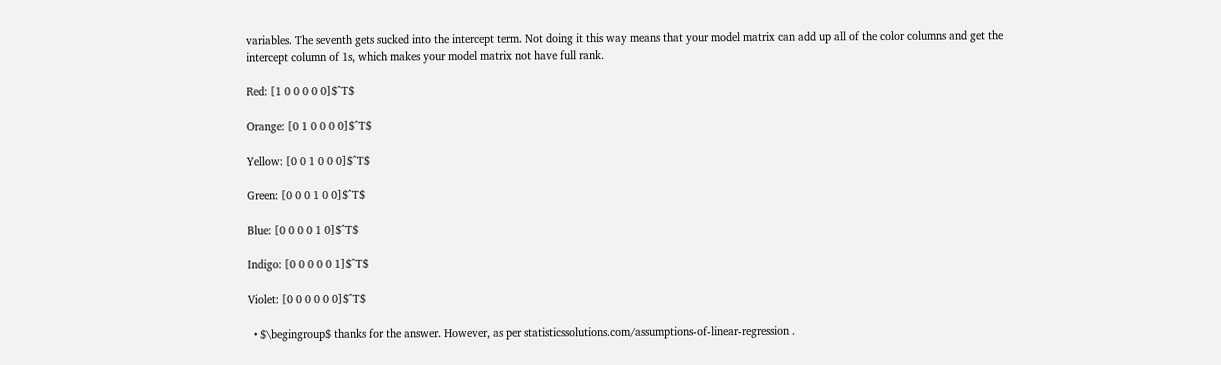variables. The seventh gets sucked into the intercept term. Not doing it this way means that your model matrix can add up all of the color columns and get the intercept column of 1s, which makes your model matrix not have full rank.

Red: [1 0 0 0 0 0]$^T$

Orange: [0 1 0 0 0 0]$^T$

Yellow: [0 0 1 0 0 0]$^T$

Green: [0 0 0 1 0 0]$^T$

Blue: [0 0 0 0 1 0]$^T$

Indigo: [0 0 0 0 0 1]$^T$

Violet: [0 0 0 0 0 0]$^T$

  • $\begingroup$ thanks for the answer. However, as per statisticssolutions.com/assumptions-of-linear-regression .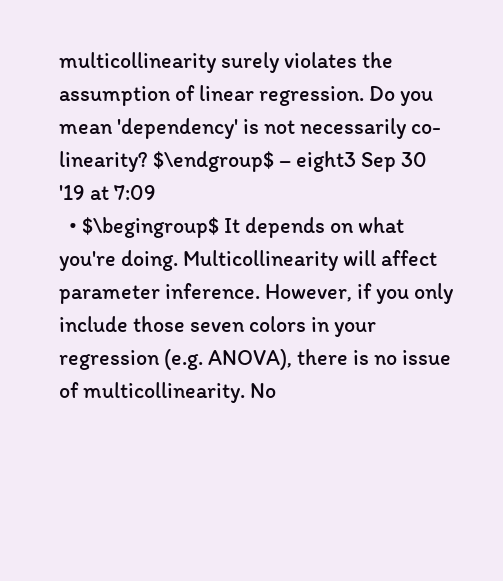multicollinearity surely violates the assumption of linear regression. Do you mean 'dependency' is not necessarily co-linearity? $\endgroup$ – eight3 Sep 30 '19 at 7:09
  • $\begingroup$ It depends on what you're doing. Multicollinearity will affect parameter inference. However, if you only include those seven colors in your regression (e.g. ANOVA), there is no issue of multicollinearity. No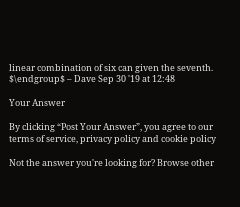linear combination of six can given the seventh. $\endgroup$ – Dave Sep 30 '19 at 12:48

Your Answer

By clicking “Post Your Answer”, you agree to our terms of service, privacy policy and cookie policy

Not the answer you're looking for? Browse other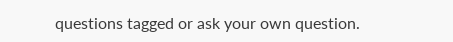questions tagged or ask your own question.